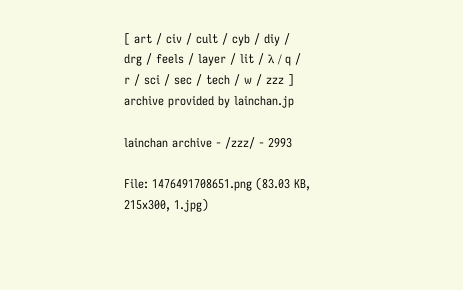[ art / civ / cult / cyb / diy / drg / feels / layer / lit / λ / q / r / sci / sec / tech / w / zzz ] archive provided by lainchan.jp

lainchan archive - /zzz/ - 2993

File: 1476491708651.png (83.03 KB, 215x300, 1.jpg)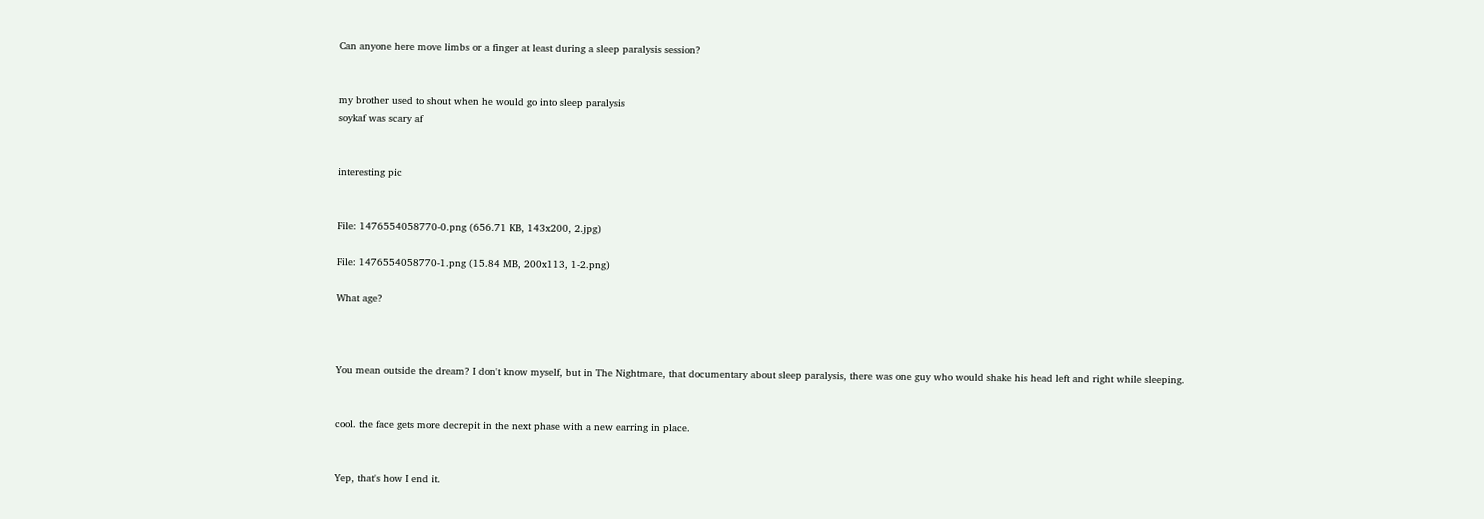Can anyone here move limbs or a finger at least during a sleep paralysis session?


my brother used to shout when he would go into sleep paralysis
soykaf was scary af


interesting pic


File: 1476554058770-0.png (656.71 KB, 143x200, 2.jpg)

File: 1476554058770-1.png (15.84 MB, 200x113, 1-2.png)

What age?



You mean outside the dream? I don't know myself, but in The Nightmare, that documentary about sleep paralysis, there was one guy who would shake his head left and right while sleeping.


cool. the face gets more decrepit in the next phase with a new earring in place.


Yep, that's how I end it.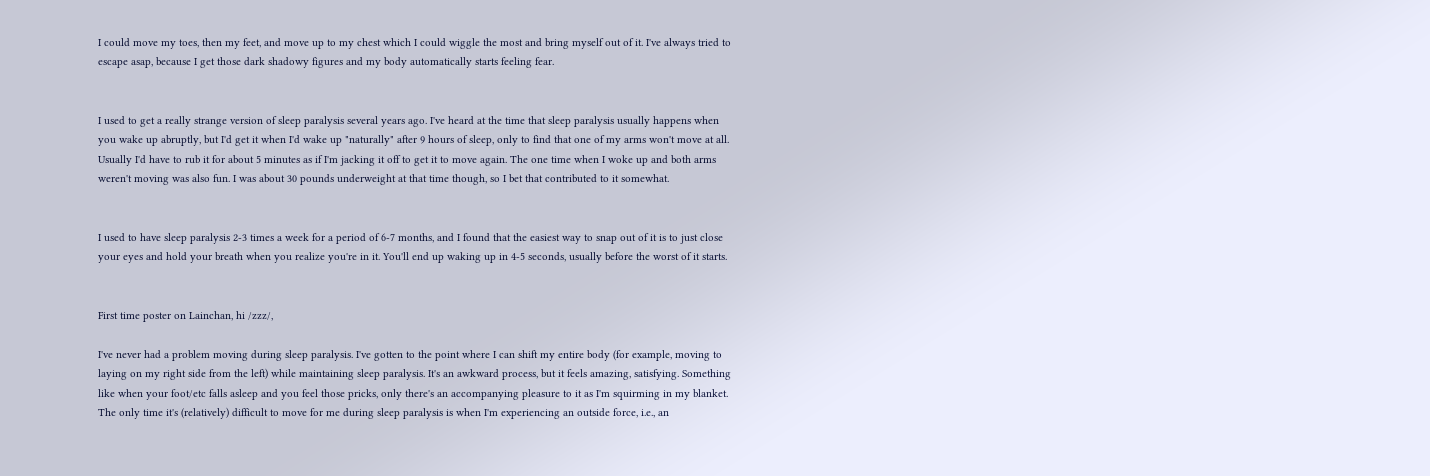I could move my toes, then my feet, and move up to my chest which I could wiggle the most and bring myself out of it. I've always tried to escape asap, because I get those dark shadowy figures and my body automatically starts feeling fear.


I used to get a really strange version of sleep paralysis several years ago. I've heard at the time that sleep paralysis usually happens when you wake up abruptly, but I'd get it when I'd wake up "naturally" after 9 hours of sleep, only to find that one of my arms won't move at all. Usually I'd have to rub it for about 5 minutes as if I'm jacking it off to get it to move again. The one time when I woke up and both arms weren't moving was also fun. I was about 30 pounds underweight at that time though, so I bet that contributed to it somewhat.


I used to have sleep paralysis 2-3 times a week for a period of 6-7 months, and I found that the easiest way to snap out of it is to just close your eyes and hold your breath when you realize you're in it. You'll end up waking up in 4-5 seconds, usually before the worst of it starts.


First time poster on Lainchan, hi /zzz/,

I've never had a problem moving during sleep paralysis. I've gotten to the point where I can shift my entire body (for example, moving to laying on my right side from the left) while maintaining sleep paralysis. It's an awkward process, but it feels amazing, satisfying. Something like when your foot/etc falls asleep and you feel those pricks, only there's an accompanying pleasure to it as I'm squirming in my blanket.
The only time it's (relatively) difficult to move for me during sleep paralysis is when I'm experiencing an outside force, i.e., an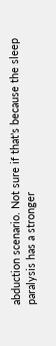abduction scenario. Not sure if that's because the sleep paralysis has a stronger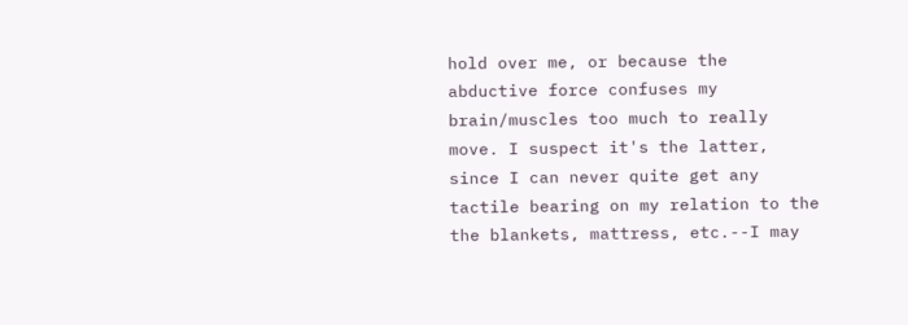hold over me, or because the abductive force confuses my brain/muscles too much to really move. I suspect it's the latter, since I can never quite get any tactile bearing on my relation to the the blankets, mattress, etc.--I may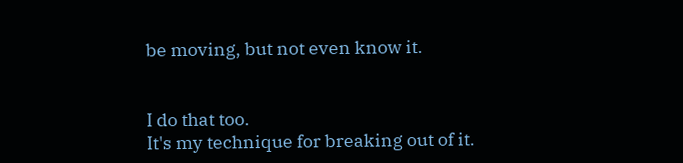be moving, but not even know it.


I do that too.
It's my technique for breaking out of it.